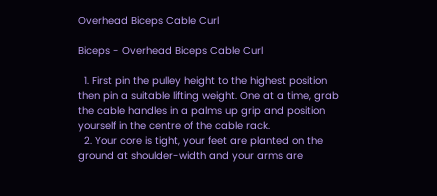Overhead Biceps Cable Curl

Biceps - Overhead Biceps Cable Curl

  1. First pin the pulley height to the highest position then pin a suitable lifting weight. One at a time, grab the cable handles in a palms up grip and position yourself in the centre of the cable rack.
  2. Your core is tight, your feet are planted on the ground at shoulder-width and your arms are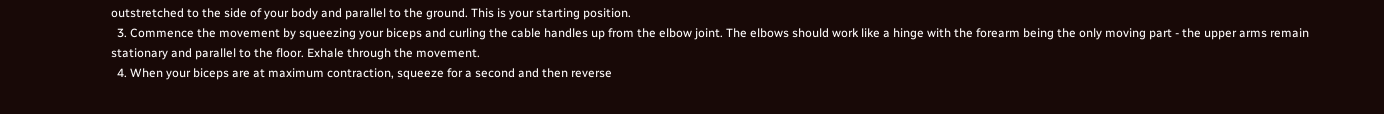outstretched to the side of your body and parallel to the ground. This is your starting position.
  3. Commence the movement by squeezing your biceps and curling the cable handles up from the elbow joint. The elbows should work like a hinge with the forearm being the only moving part - the upper arms remain stationary and parallel to the floor. Exhale through the movement.
  4. When your biceps are at maximum contraction, squeeze for a second and then reverse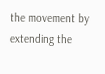the movement by extending the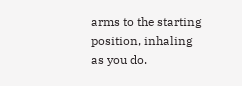arms to the starting position, inhaling as you do.